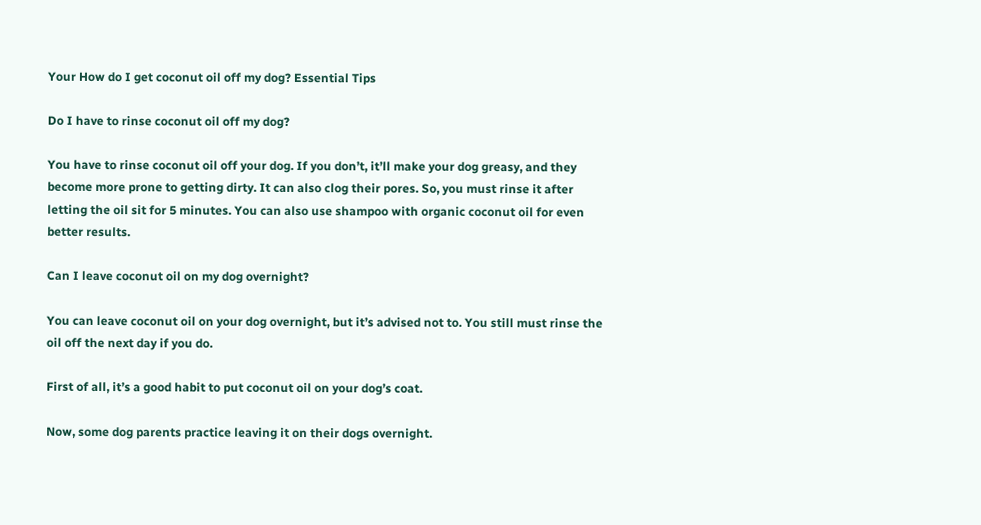Your How do I get coconut oil off my dog? Essential Tips

Do I have to rinse coconut oil off my dog?

You have to rinse coconut oil off your dog. If you don’t, it’ll make your dog greasy, and they become more prone to getting dirty. It can also clog their pores. So, you must rinse it after letting the oil sit for 5 minutes. You can also use shampoo with organic coconut oil for even better results.

Can I leave coconut oil on my dog overnight?

You can leave coconut oil on your dog overnight, but it’s advised not to. You still must rinse the oil off the next day if you do.

First of all, it’s a good habit to put coconut oil on your dog’s coat.

Now, some dog parents practice leaving it on their dogs overnight.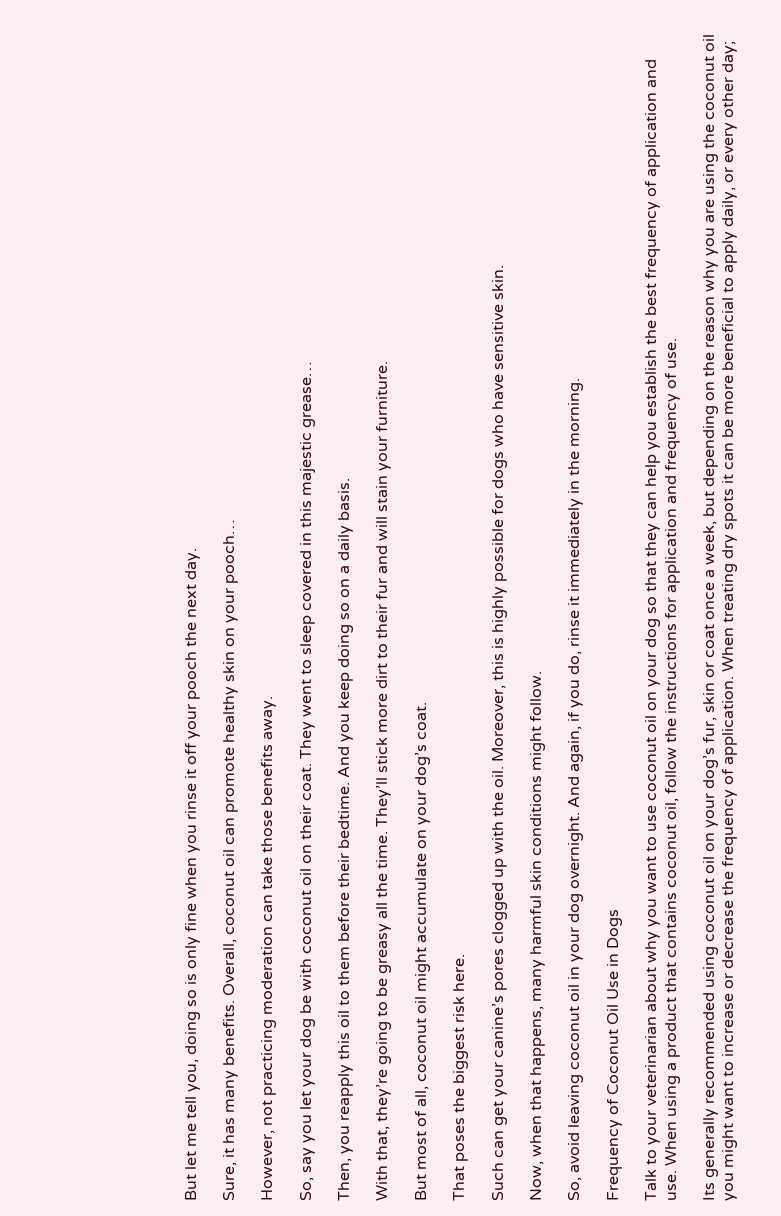But let me tell you, doing so is only fine when you rinse it off your pooch the next day.

Sure, it has many benefits. Overall, coconut oil can promote healthy skin on your pooch…

However, not practicing moderation can take those benefits away.

So, say you let your dog be with coconut oil on their coat. They went to sleep covered in this majestic grease…

Then, you reapply this oil to them before their bedtime. And you keep doing so on a daily basis.

With that, they’re going to be greasy all the time. They’ll stick more dirt to their fur and will stain your furniture.

But most of all, coconut oil might accumulate on your dog’s coat.

That poses the biggest risk here.

Such can get your canine’s pores clogged up with the oil. Moreover, this is highly possible for dogs who have sensitive skin.

Now, when that happens, many harmful skin conditions might follow.

So, avoid leaving coconut oil in your dog overnight. And again, if you do, rinse it immediately in the morning.

Frequency of Coconut Oil Use in Dogs

Talk to your veterinarian about why you want to use coconut oil on your dog so that they can help you establish the best frequency of application and use. When using a product that contains coconut oil, follow the instructions for application and frequency of use.

Its generally recommended using coconut oil on your dog’s fur, skin or coat once a week, but depending on the reason why you are using the coconut oil you might want to increase or decrease the frequency of application. When treating dry spots it can be more beneficial to apply daily, or every other day;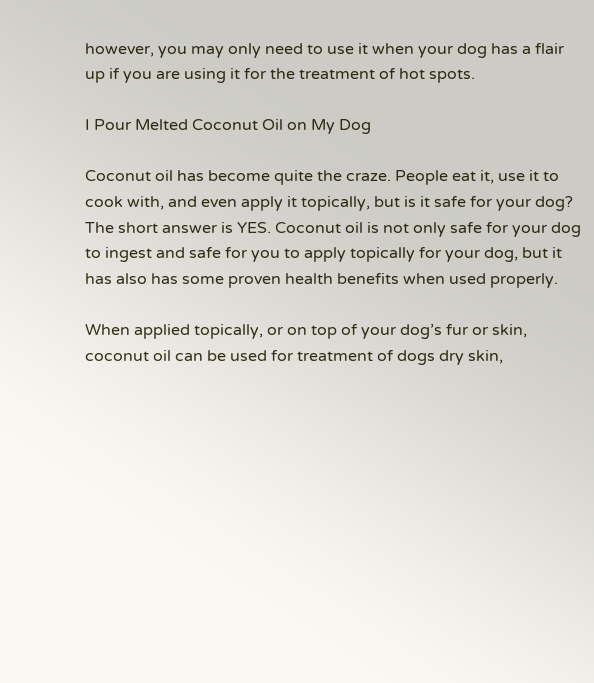however, you may only need to use it when your dog has a flair up if you are using it for the treatment of hot spots.

I Pour Melted Coconut Oil on My Dog

Coconut oil has become quite the craze. People eat it, use it to cook with, and even apply it topically, but is it safe for your dog? The short answer is YES. Coconut oil is not only safe for your dog to ingest and safe for you to apply topically for your dog, but it has also has some proven health benefits when used properly.

When applied topically, or on top of your dog’s fur or skin, coconut oil can be used for treatment of dogs dry skin,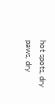hot spots, dry paws, dry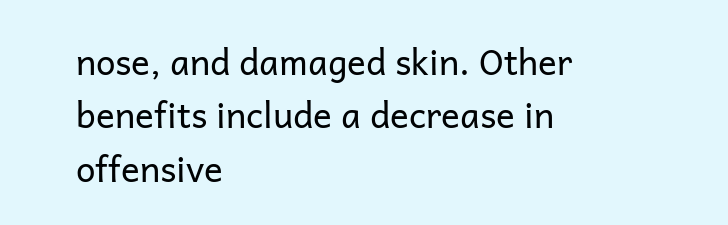nose, and damaged skin. Other benefits include a decrease in offensive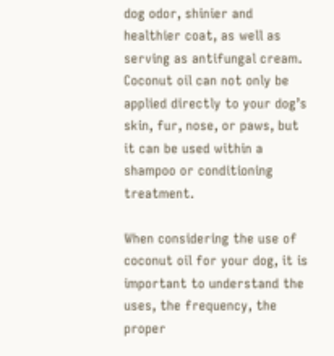dog odor, shinier and healthier coat, as well as serving as antifungal cream. Coconut oil can not only be applied directly to your dog’s skin, fur, nose, or paws, but it can be used within a shampoo or conditioning treatment.

When considering the use of coconut oil for your dog, it is important to understand the uses, the frequency, the proper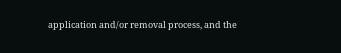application and/or removal process, and the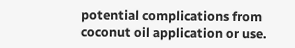potential complications from coconut oil application or use.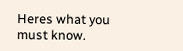Heres what you must know.